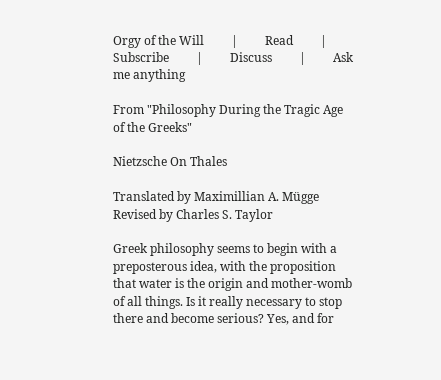Orgy of the Will         |         Read         |         Subscribe         |         Discuss         |         Ask me anything

From "Philosophy During the Tragic Age of the Greeks"

Nietzsche On Thales

Translated by Maximillian A. Mügge
Revised by Charles S. Taylor

Greek philosophy seems to begin with a preposterous idea, with the proposition that water is the origin and mother-womb of all things. Is it really necessary to stop there and become serious? Yes, and for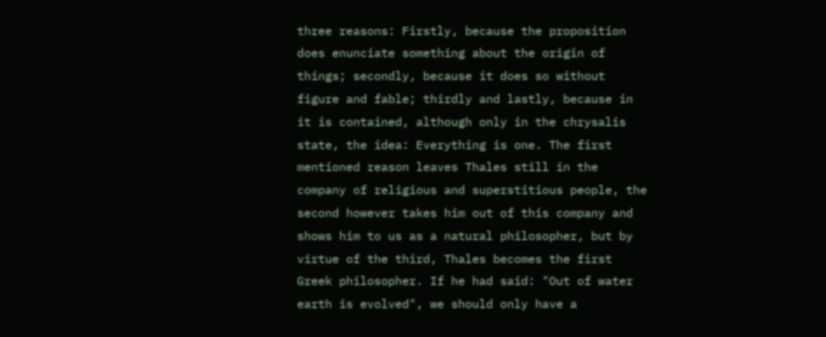three reasons: Firstly, because the proposition does enunciate something about the origin of things; secondly, because it does so without figure and fable; thirdly and lastly, because in it is contained, although only in the chrysalis state, the idea: Everything is one. The first mentioned reason leaves Thales still in the company of religious and superstitious people, the second however takes him out of this company and shows him to us as a natural philosopher, but by virtue of the third, Thales becomes the first Greek philosopher. If he had said: "Out of water earth is evolved", we should only have a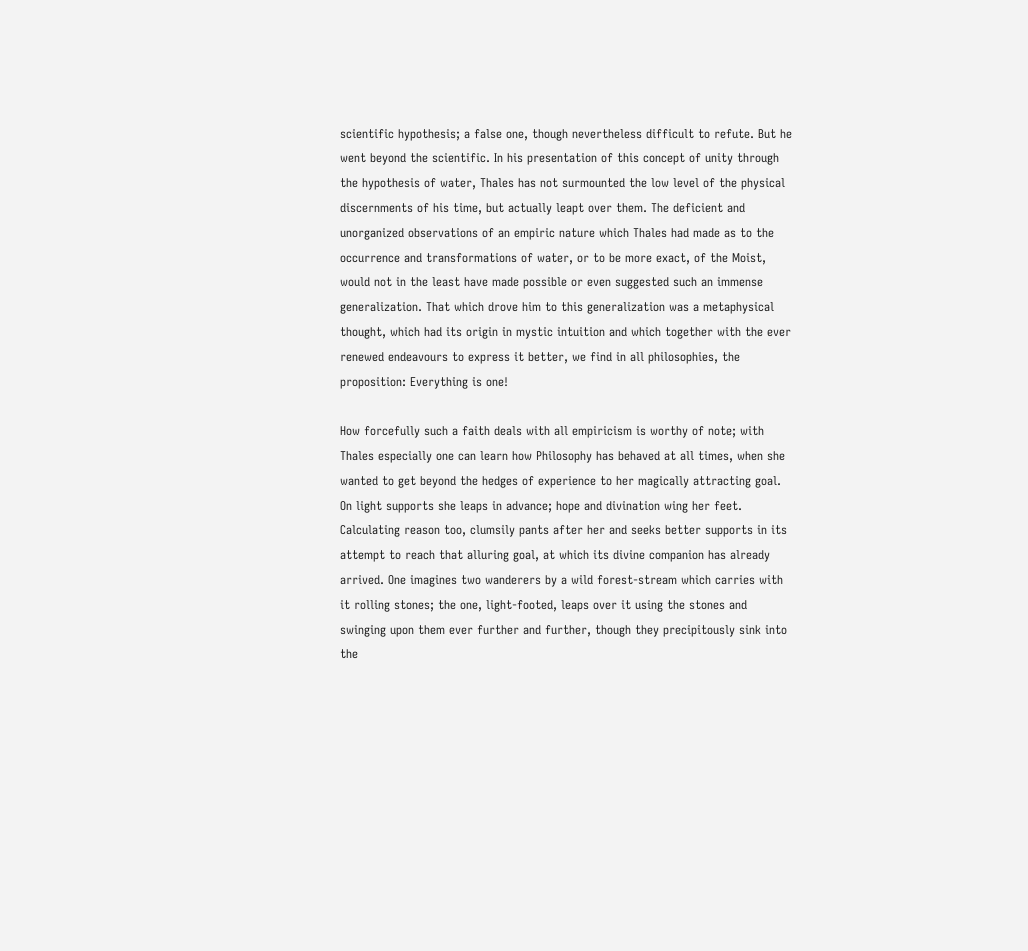scientific hypothesis; a false one, though nevertheless difficult to refute. But he went beyond the scientific. In his presentation of this concept of unity through the hypothesis of water, Thales has not surmounted the low level of the physical discernments of his time, but actually leapt over them. The deficient and unorganized observations of an empiric nature which Thales had made as to the occurrence and transformations of water, or to be more exact, of the Moist, would not in the least have made possible or even suggested such an immense generalization. That which drove him to this generalization was a metaphysical thought, which had its origin in mystic intuition and which together with the ever renewed endeavours to express it better, we find in all philosophies, the proposition: Everything is one!

How forcefully such a faith deals with all empiricism is worthy of note; with Thales especially one can learn how Philosophy has behaved at all times, when she wanted to get beyond the hedges of experience to her magically attracting goal. On light supports she leaps in advance; hope and divination wing her feet. Calculating reason too, clumsily pants after her and seeks better supports in its attempt to reach that alluring goal, at which its divine companion has already arrived. One imagines two wanderers by a wild forest-stream which carries with it rolling stones; the one, light-footed, leaps over it using the stones and swinging upon them ever further and further, though they precipitously sink into the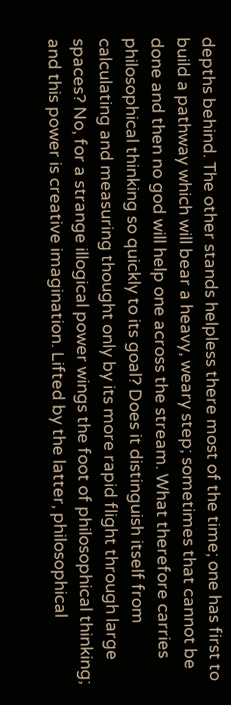depths behind. The other stands helpless there most of the time; one has first to build a pathway which will bear a heavy, weary step; sometimes that cannot be done and then no god will help one across the stream. What therefore carries philosophical thinking so quickly to its goal? Does it distinguish itself from calculating and measuring thought only by its more rapid flight through large spaces? No, for a strange illogical power wings the foot of philosophical thinking; and this power is creative imagination. Lifted by the latter, philosophical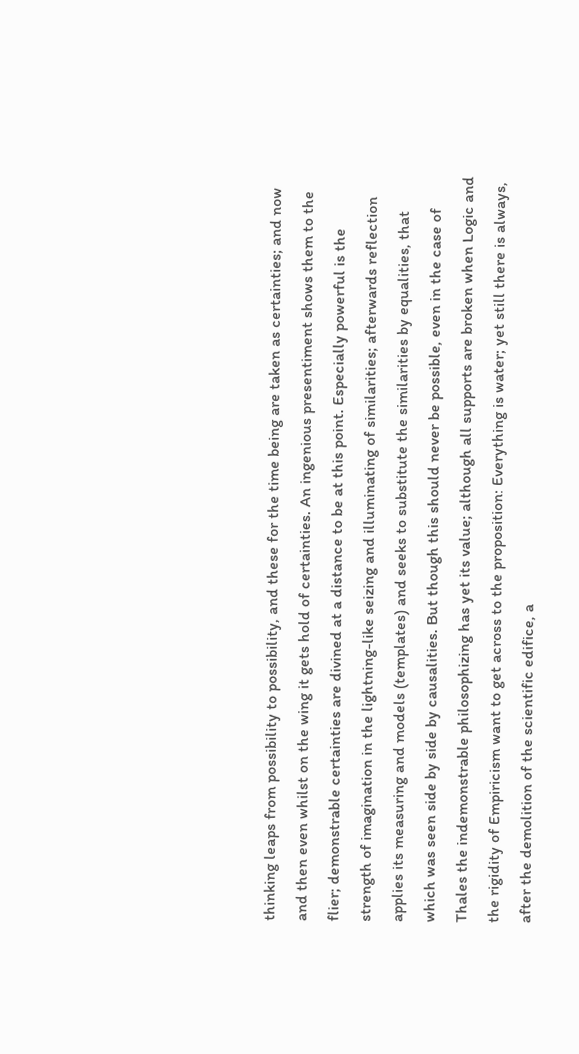thinking leaps from possibility to possibility, and these for the time being are taken as certainties; and now and then even whilst on the wing it gets hold of certainties. An ingenious presentiment shows them to the flier; demonstrable certainties are divined at a distance to be at this point. Especially powerful is the strength of imagination in the lightning-like seizing and illuminating of similarities; afterwards reflection applies its measuring and models (templates) and seeks to substitute the similarities by equalities, that which was seen side by side by causalities. But though this should never be possible, even in the case of Thales the indemonstrable philosophizing has yet its value; although all supports are broken when Logic and the rigidity of Empiricism want to get across to the proposition: Everything is water; yet still there is always, after the demolition of the scientific edifice, a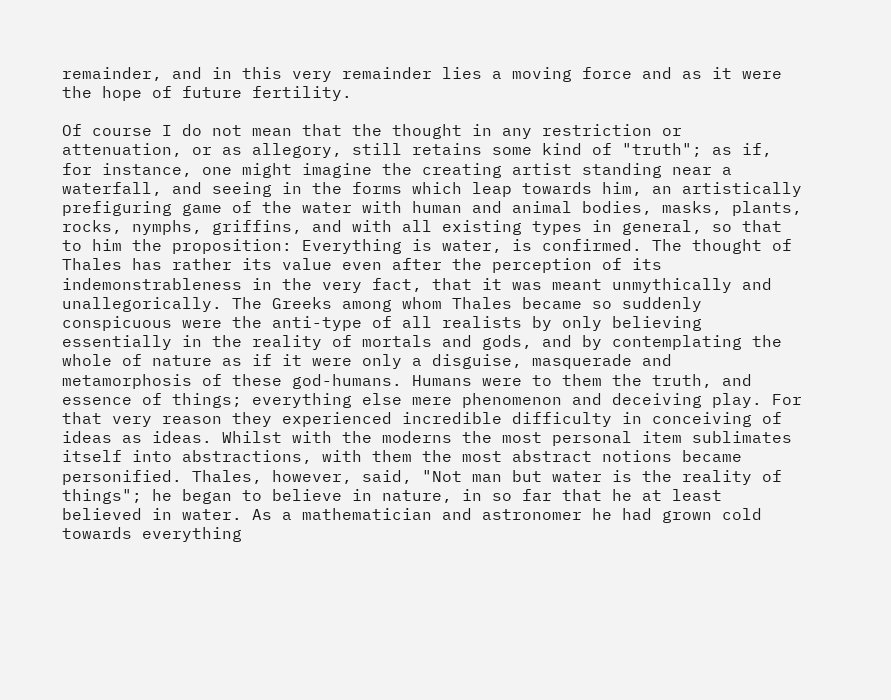remainder, and in this very remainder lies a moving force and as it were the hope of future fertility.

Of course I do not mean that the thought in any restriction or attenuation, or as allegory, still retains some kind of "truth"; as if, for instance, one might imagine the creating artist standing near a waterfall, and seeing in the forms which leap towards him, an artistically prefiguring game of the water with human and animal bodies, masks, plants, rocks, nymphs, griffins, and with all existing types in general, so that to him the proposition: Everything is water, is confirmed. The thought of Thales has rather its value even after the perception of its indemonstrableness in the very fact, that it was meant unmythically and unallegorically. The Greeks among whom Thales became so suddenly conspicuous were the anti-type of all realists by only believing essentially in the reality of mortals and gods, and by contemplating the whole of nature as if it were only a disguise, masquerade and metamorphosis of these god-humans. Humans were to them the truth, and essence of things; everything else mere phenomenon and deceiving play. For that very reason they experienced incredible difficulty in conceiving of ideas as ideas. Whilst with the moderns the most personal item sublimates itself into abstractions, with them the most abstract notions became personified. Thales, however, said, "Not man but water is the reality of things"; he began to believe in nature, in so far that he at least believed in water. As a mathematician and astronomer he had grown cold towards everything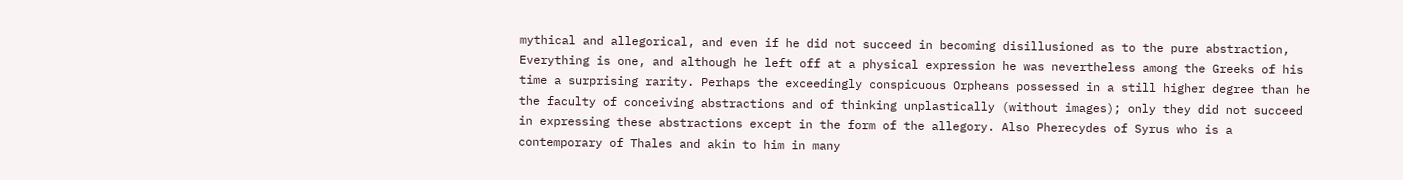mythical and allegorical, and even if he did not succeed in becoming disillusioned as to the pure abstraction, Everything is one, and although he left off at a physical expression he was nevertheless among the Greeks of his time a surprising rarity. Perhaps the exceedingly conspicuous Orpheans possessed in a still higher degree than he the faculty of conceiving abstractions and of thinking unplastically (without images); only they did not succeed in expressing these abstractions except in the form of the allegory. Also Pherecydes of Syrus who is a contemporary of Thales and akin to him in many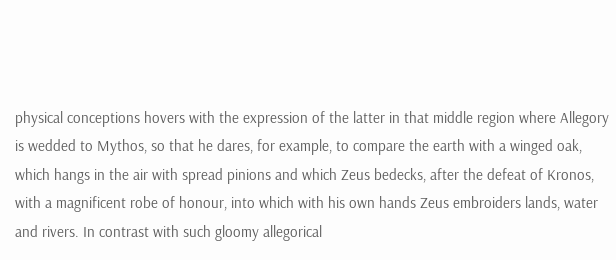physical conceptions hovers with the expression of the latter in that middle region where Allegory is wedded to Mythos, so that he dares, for example, to compare the earth with a winged oak, which hangs in the air with spread pinions and which Zeus bedecks, after the defeat of Kronos, with a magnificent robe of honour, into which with his own hands Zeus embroiders lands, water and rivers. In contrast with such gloomy allegorical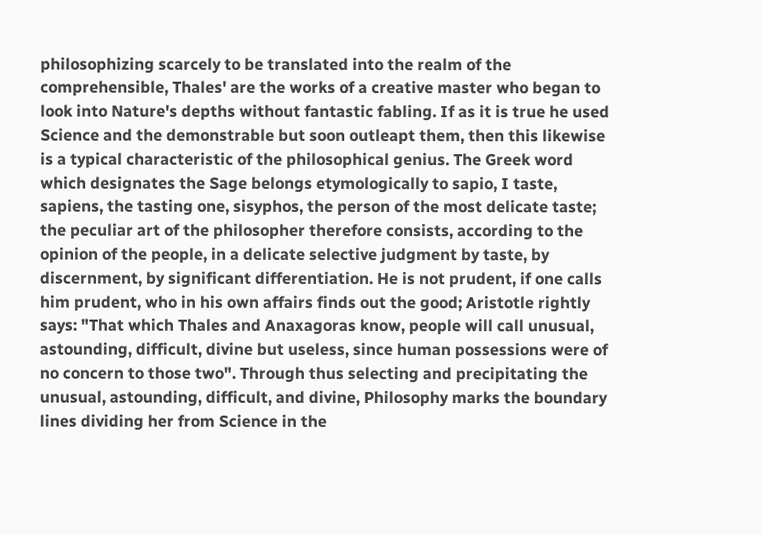philosophizing scarcely to be translated into the realm of the comprehensible, Thales' are the works of a creative master who began to look into Nature's depths without fantastic fabling. If as it is true he used Science and the demonstrable but soon outleapt them, then this likewise is a typical characteristic of the philosophical genius. The Greek word which designates the Sage belongs etymologically to sapio, I taste, sapiens, the tasting one, sisyphos, the person of the most delicate taste; the peculiar art of the philosopher therefore consists, according to the opinion of the people, in a delicate selective judgment by taste, by discernment, by significant differentiation. He is not prudent, if one calls him prudent, who in his own affairs finds out the good; Aristotle rightly says: "That which Thales and Anaxagoras know, people will call unusual, astounding, difficult, divine but useless, since human possessions were of no concern to those two". Through thus selecting and precipitating the unusual, astounding, difficult, and divine, Philosophy marks the boundary lines dividing her from Science in the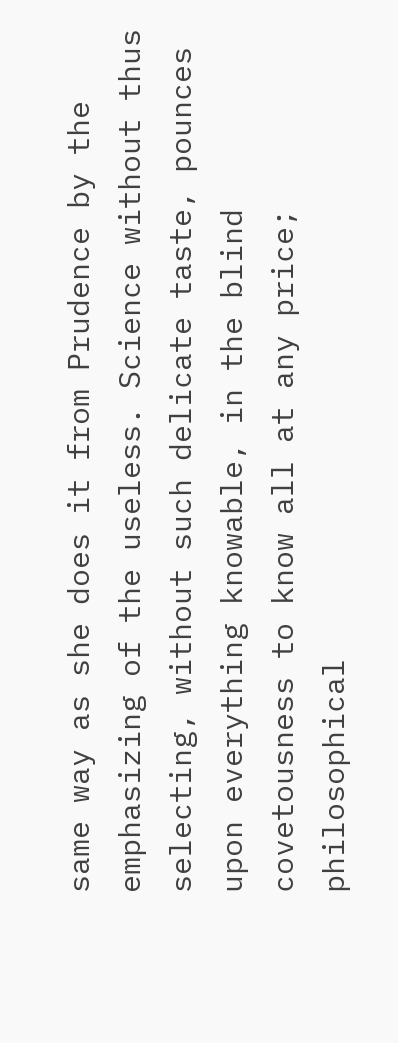same way as she does it from Prudence by the emphasizing of the useless. Science without thus selecting, without such delicate taste, pounces upon everything knowable, in the blind covetousness to know all at any price; philosophical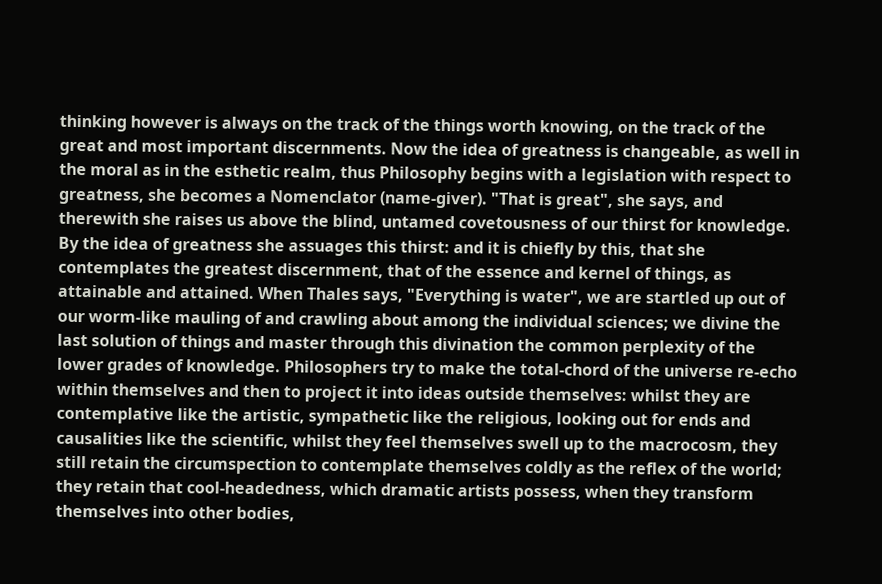thinking however is always on the track of the things worth knowing, on the track of the great and most important discernments. Now the idea of greatness is changeable, as well in the moral as in the esthetic realm, thus Philosophy begins with a legislation with respect to greatness, she becomes a Nomenclator (name-giver). "That is great", she says, and therewith she raises us above the blind, untamed covetousness of our thirst for knowledge. By the idea of greatness she assuages this thirst: and it is chiefly by this, that she contemplates the greatest discernment, that of the essence and kernel of things, as attainable and attained. When Thales says, "Everything is water", we are startled up out of our worm-like mauling of and crawling about among the individual sciences; we divine the last solution of things and master through this divination the common perplexity of the lower grades of knowledge. Philosophers try to make the total-chord of the universe re-echo within themselves and then to project it into ideas outside themselves: whilst they are contemplative like the artistic, sympathetic like the religious, looking out for ends and causalities like the scientific, whilst they feel themselves swell up to the macrocosm, they still retain the circumspection to contemplate themselves coldly as the reflex of the world; they retain that cool-headedness, which dramatic artists possess, when they transform themselves into other bodies,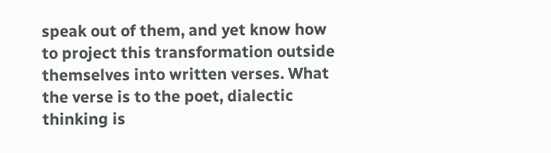speak out of them, and yet know how to project this transformation outside themselves into written verses. What the verse is to the poet, dialectic thinking is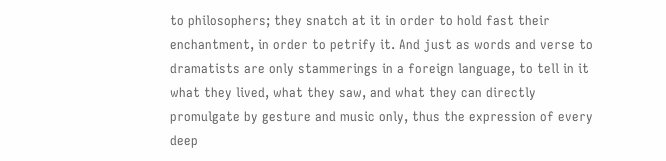to philosophers; they snatch at it in order to hold fast their enchantment, in order to petrify it. And just as words and verse to dramatists are only stammerings in a foreign language, to tell in it what they lived, what they saw, and what they can directly promulgate by gesture and music only, thus the expression of every deep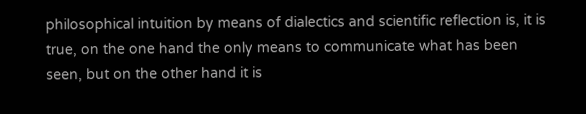philosophical intuition by means of dialectics and scientific reflection is, it is true, on the one hand the only means to communicate what has been seen, but on the other hand it is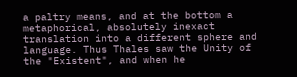a paltry means, and at the bottom a metaphorical, absolutely inexact translation into a different sphere and language. Thus Thales saw the Unity of the "Existent", and when he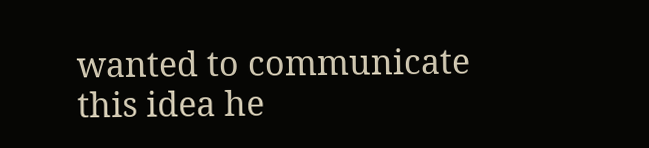wanted to communicate this idea he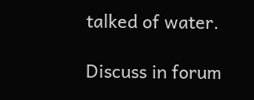talked of water.

Discuss in forum